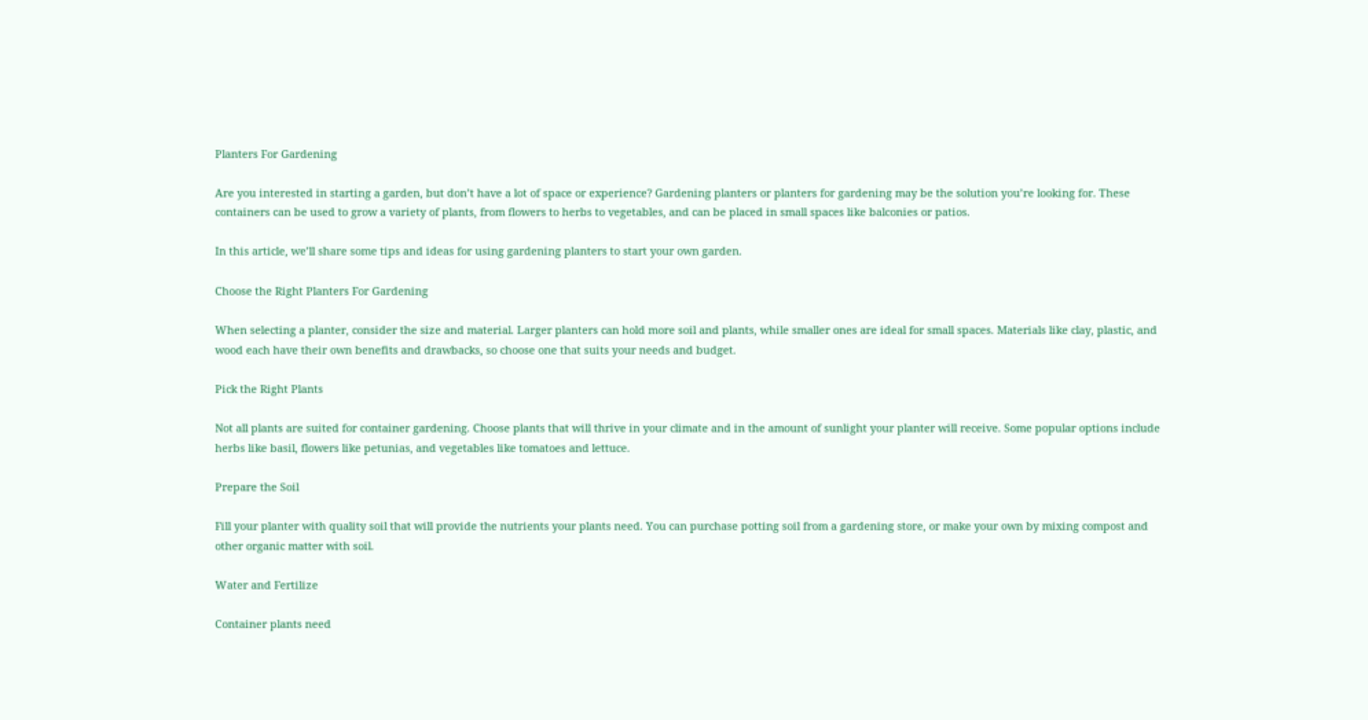Planters For Gardening

Are you interested in starting a garden, but don’t have a lot of space or experience? Gardening planters or planters for gardening may be the solution you’re looking for. These containers can be used to grow a variety of plants, from flowers to herbs to vegetables, and can be placed in small spaces like balconies or patios.

In this article, we’ll share some tips and ideas for using gardening planters to start your own garden.

Choose the Right Planters For Gardening

When selecting a planter, consider the size and material. Larger planters can hold more soil and plants, while smaller ones are ideal for small spaces. Materials like clay, plastic, and wood each have their own benefits and drawbacks, so choose one that suits your needs and budget.

Pick the Right Plants

Not all plants are suited for container gardening. Choose plants that will thrive in your climate and in the amount of sunlight your planter will receive. Some popular options include herbs like basil, flowers like petunias, and vegetables like tomatoes and lettuce.

Prepare the Soil

Fill your planter with quality soil that will provide the nutrients your plants need. You can purchase potting soil from a gardening store, or make your own by mixing compost and other organic matter with soil.

Water and Fertilize

Container plants need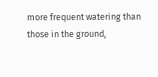more frequent watering than those in the ground,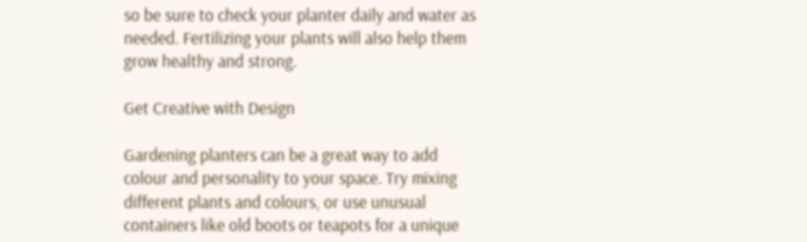so be sure to check your planter daily and water as needed. Fertilizing your plants will also help them grow healthy and strong.

Get Creative with Design

Gardening planters can be a great way to add colour and personality to your space. Try mixing different plants and colours, or use unusual containers like old boots or teapots for a unique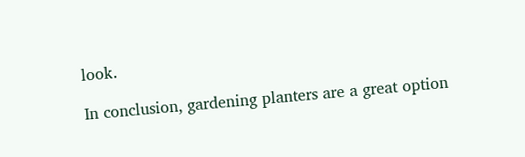look.

In conclusion, gardening planters are a great option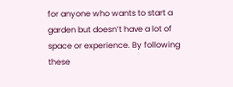for anyone who wants to start a garden but doesn’t have a lot of space or experience. By following these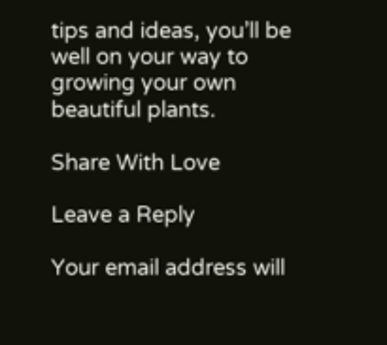tips and ideas, you’ll be well on your way to growing your own beautiful plants.

Share With Love

Leave a Reply

Your email address will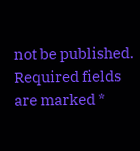not be published. Required fields are marked *